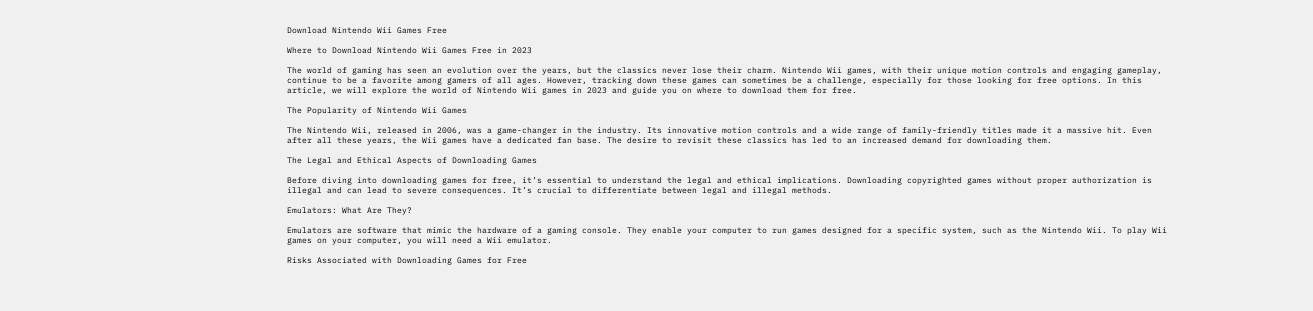Download Nintendo Wii Games Free

Where to Download Nintendo Wii Games Free in 2023

The world of gaming has seen an evolution over the years, but the classics never lose their charm. Nintendo Wii games, with their unique motion controls and engaging gameplay, continue to be a favorite among gamers of all ages. However, tracking down these games can sometimes be a challenge, especially for those looking for free options. In this article, we will explore the world of Nintendo Wii games in 2023 and guide you on where to download them for free.

The Popularity of Nintendo Wii Games

The Nintendo Wii, released in 2006, was a game-changer in the industry. Its innovative motion controls and a wide range of family-friendly titles made it a massive hit. Even after all these years, the Wii games have a dedicated fan base. The desire to revisit these classics has led to an increased demand for downloading them.

The Legal and Ethical Aspects of Downloading Games

Before diving into downloading games for free, it’s essential to understand the legal and ethical implications. Downloading copyrighted games without proper authorization is illegal and can lead to severe consequences. It’s crucial to differentiate between legal and illegal methods.

Emulators: What Are They?

Emulators are software that mimic the hardware of a gaming console. They enable your computer to run games designed for a specific system, such as the Nintendo Wii. To play Wii games on your computer, you will need a Wii emulator.

Risks Associated with Downloading Games for Free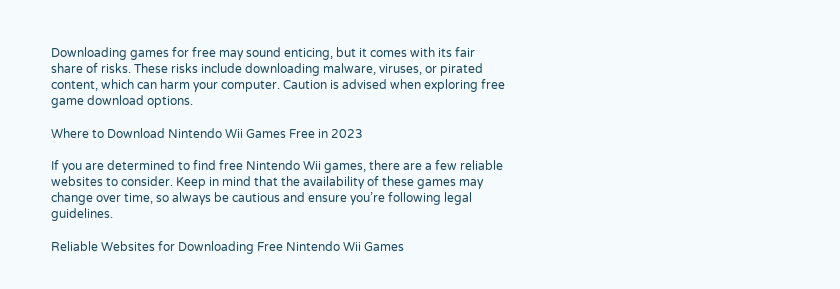Downloading games for free may sound enticing, but it comes with its fair share of risks. These risks include downloading malware, viruses, or pirated content, which can harm your computer. Caution is advised when exploring free game download options.

Where to Download Nintendo Wii Games Free in 2023

If you are determined to find free Nintendo Wii games, there are a few reliable websites to consider. Keep in mind that the availability of these games may change over time, so always be cautious and ensure you’re following legal guidelines.

Reliable Websites for Downloading Free Nintendo Wii Games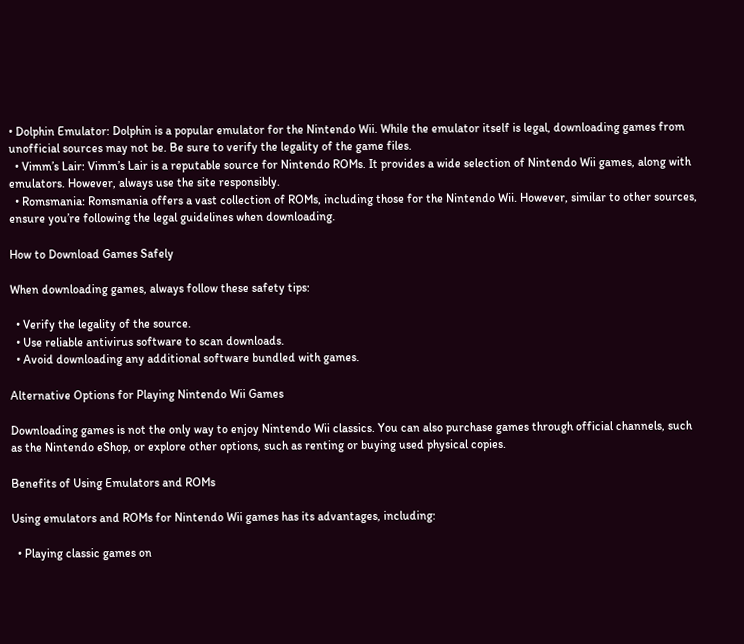• Dolphin Emulator: Dolphin is a popular emulator for the Nintendo Wii. While the emulator itself is legal, downloading games from unofficial sources may not be. Be sure to verify the legality of the game files.
  • Vimm’s Lair: Vimm’s Lair is a reputable source for Nintendo ROMs. It provides a wide selection of Nintendo Wii games, along with emulators. However, always use the site responsibly.
  • Romsmania: Romsmania offers a vast collection of ROMs, including those for the Nintendo Wii. However, similar to other sources, ensure you’re following the legal guidelines when downloading.

How to Download Games Safely

When downloading games, always follow these safety tips:

  • Verify the legality of the source.
  • Use reliable antivirus software to scan downloads.
  • Avoid downloading any additional software bundled with games.

Alternative Options for Playing Nintendo Wii Games

Downloading games is not the only way to enjoy Nintendo Wii classics. You can also purchase games through official channels, such as the Nintendo eShop, or explore other options, such as renting or buying used physical copies.

Benefits of Using Emulators and ROMs

Using emulators and ROMs for Nintendo Wii games has its advantages, including:

  • Playing classic games on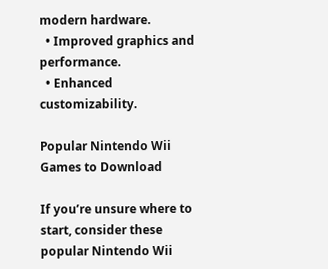modern hardware.
  • Improved graphics and performance.
  • Enhanced customizability.

Popular Nintendo Wii Games to Download

If you’re unsure where to start, consider these popular Nintendo Wii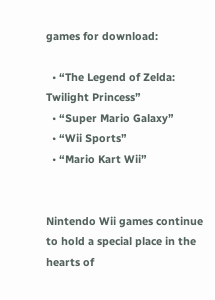games for download:

  • “The Legend of Zelda: Twilight Princess”
  • “Super Mario Galaxy”
  • “Wii Sports”
  • “Mario Kart Wii”


Nintendo Wii games continue to hold a special place in the hearts of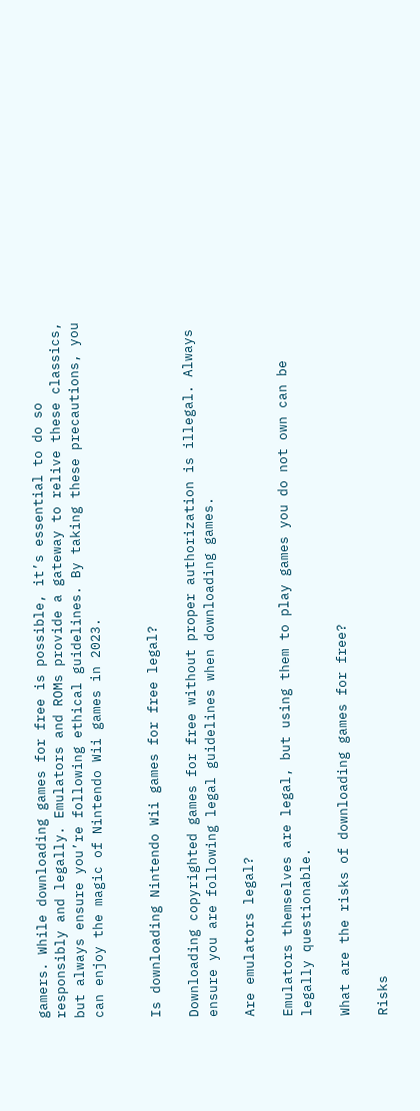gamers. While downloading games for free is possible, it’s essential to do so responsibly and legally. Emulators and ROMs provide a gateway to relive these classics, but always ensure you’re following ethical guidelines. By taking these precautions, you can enjoy the magic of Nintendo Wii games in 2023.


Is downloading Nintendo Wii games for free legal?

Downloading copyrighted games for free without proper authorization is illegal. Always ensure you are following legal guidelines when downloading games.

Are emulators legal?

Emulators themselves are legal, but using them to play games you do not own can be legally questionable.

What are the risks of downloading games for free?

Risks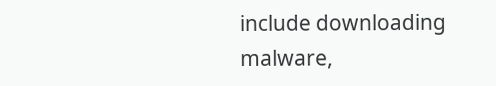include downloading malware,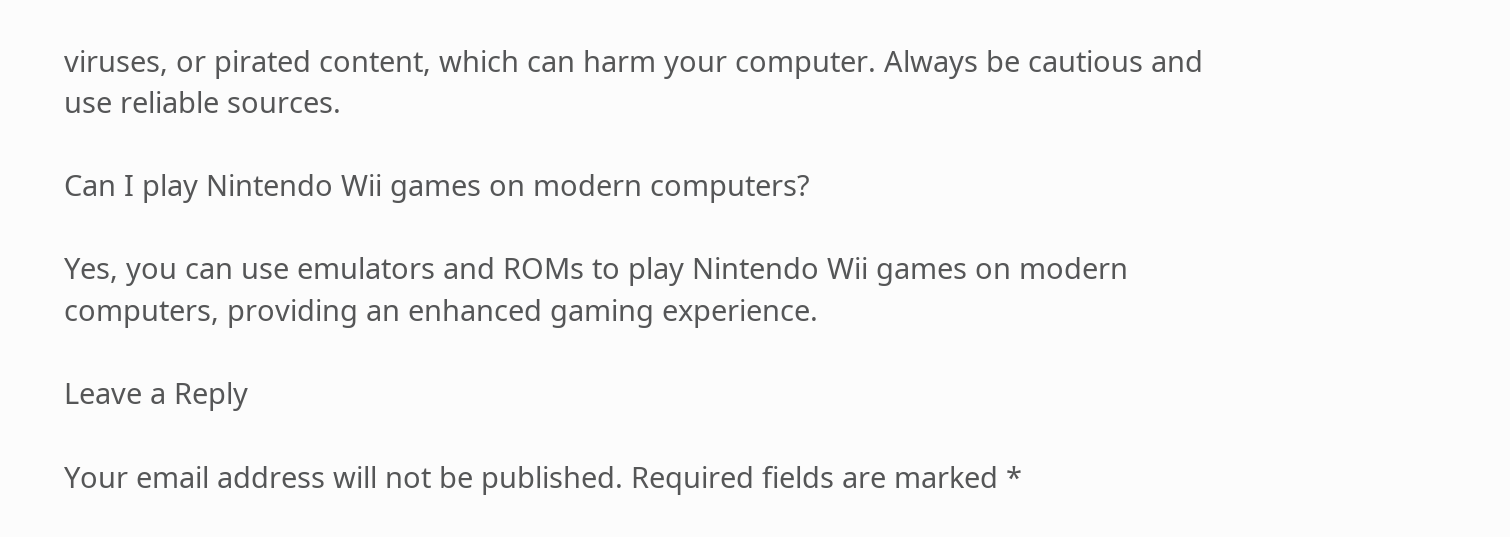viruses, or pirated content, which can harm your computer. Always be cautious and use reliable sources.

Can I play Nintendo Wii games on modern computers?

Yes, you can use emulators and ROMs to play Nintendo Wii games on modern computers, providing an enhanced gaming experience.

Leave a Reply

Your email address will not be published. Required fields are marked *